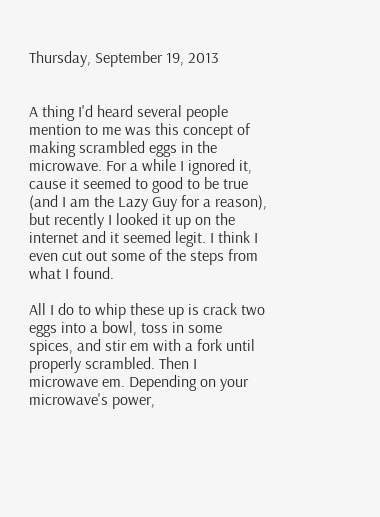Thursday, September 19, 2013


A thing I'd heard several people mention to me was this concept of making scrambled eggs in the microwave. For a while I ignored it, cause it seemed to good to be true (and I am the Lazy Guy for a reason), but recently I looked it up on the internet and it seemed legit. I think I even cut out some of the steps from what I found.

All I do to whip these up is crack two eggs into a bowl, toss in some spices, and stir em with a fork until properly scrambled. Then I microwave em. Depending on your microwave's power,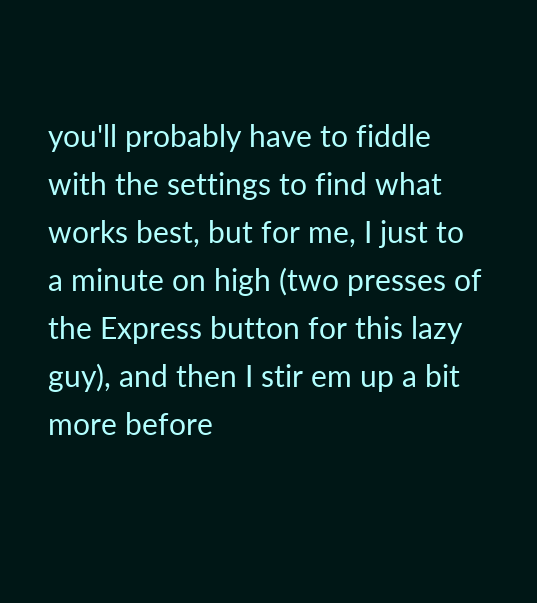you'll probably have to fiddle with the settings to find what works best, but for me, I just to a minute on high (two presses of the Express button for this lazy guy), and then I stir em up a bit more before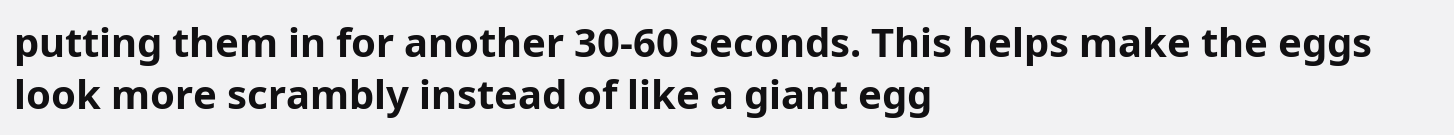putting them in for another 30-60 seconds. This helps make the eggs look more scrambly instead of like a giant egg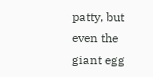patty, but even the giant egg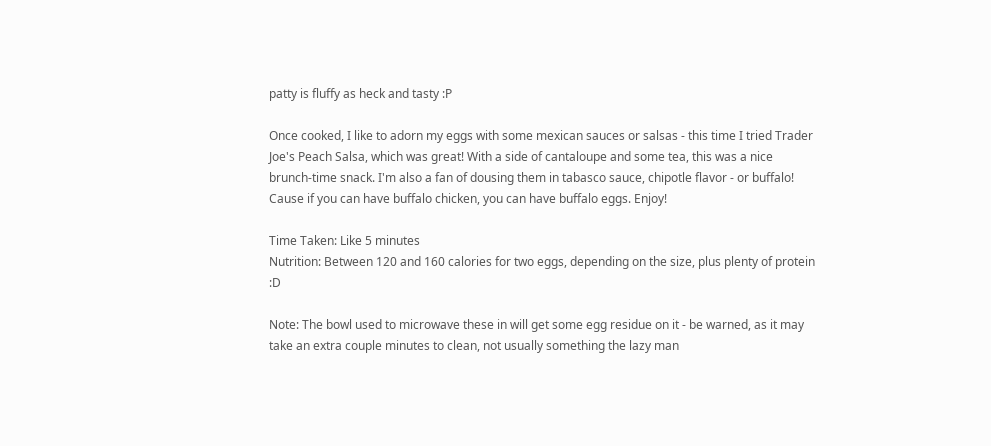patty is fluffy as heck and tasty :P

Once cooked, I like to adorn my eggs with some mexican sauces or salsas - this time I tried Trader Joe's Peach Salsa, which was great! With a side of cantaloupe and some tea, this was a nice brunch-time snack. I'm also a fan of dousing them in tabasco sauce, chipotle flavor - or buffalo! Cause if you can have buffalo chicken, you can have buffalo eggs. Enjoy!

Time Taken: Like 5 minutes
Nutrition: Between 120 and 160 calories for two eggs, depending on the size, plus plenty of protein :D

Note: The bowl used to microwave these in will get some egg residue on it - be warned, as it may take an extra couple minutes to clean, not usually something the lazy man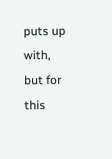puts up with, but for this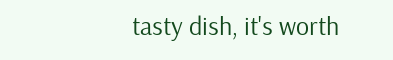tasty dish, it's worth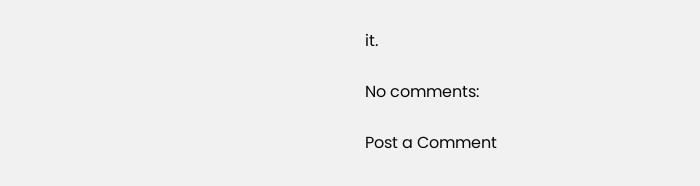it.

No comments:

Post a Comment